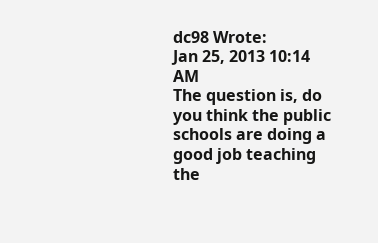dc98 Wrote:
Jan 25, 2013 10:14 AM
The question is, do you think the public schools are doing a good job teaching the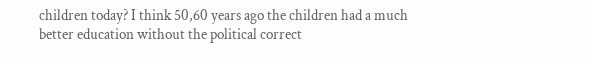children today? I think 50,60 years ago the children had a much better education without the political correct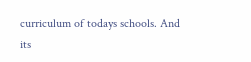curriculum of todays schools. And its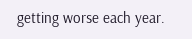getting worse each year.